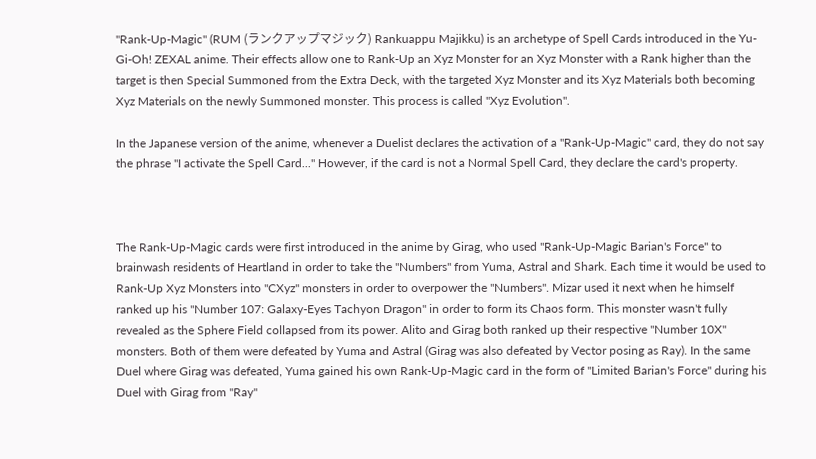"Rank-Up-Magic" (RUM (ランクアップマジック) Rankuappu Majikku) is an archetype of Spell Cards introduced in the Yu-Gi-Oh! ZEXAL anime. Their effects allow one to Rank-Up an Xyz Monster for an Xyz Monster with a Rank higher than the target is then Special Summoned from the Extra Deck, with the targeted Xyz Monster and its Xyz Materials both becoming Xyz Materials on the newly Summoned monster. This process is called "Xyz Evolution".

In the Japanese version of the anime, whenever a Duelist declares the activation of a "Rank-Up-Magic" card, they do not say the phrase "I activate the Spell Card..." However, if the card is not a Normal Spell Card, they declare the card's property.



The Rank-Up-Magic cards were first introduced in the anime by Girag, who used "Rank-Up-Magic Barian's Force" to brainwash residents of Heartland in order to take the "Numbers" from Yuma, Astral and Shark. Each time it would be used to Rank-Up Xyz Monsters into "CXyz" monsters in order to overpower the "Numbers". Mizar used it next when he himself ranked up his "Number 107: Galaxy-Eyes Tachyon Dragon" in order to form its Chaos form. This monster wasn't fully revealed as the Sphere Field collapsed from its power. Alito and Girag both ranked up their respective "Number 10X" monsters. Both of them were defeated by Yuma and Astral (Girag was also defeated by Vector posing as Ray). In the same Duel where Girag was defeated, Yuma gained his own Rank-Up-Magic card in the form of "Limited Barian's Force" during his Duel with Girag from "Ray"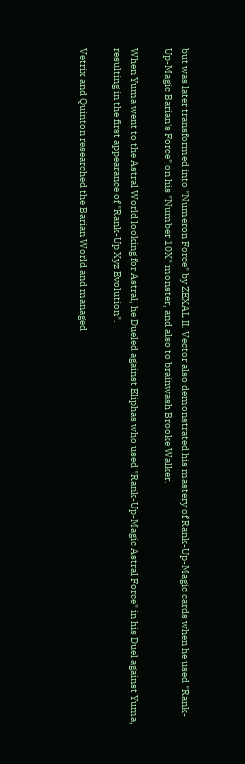but was later transformed into "Numeron Force" by ZEXAL II. Vector also demonstrated his mastery of Rank-Up-Magic cards when he used "Rank-Up-Magic Barian's Force" on his "Number 10X" monster, and also to brainwash Brooke Walker.

When Yuma went to the Astral World looking for Astral, he Dueled against Eliphas who used "Rank-Up-Magic Astral Force" in his Duel against Yuma, resulting in the first appearance of "Rank-Up Xyz Evolution".

Vetrix and Quinton researched the Barian World and managed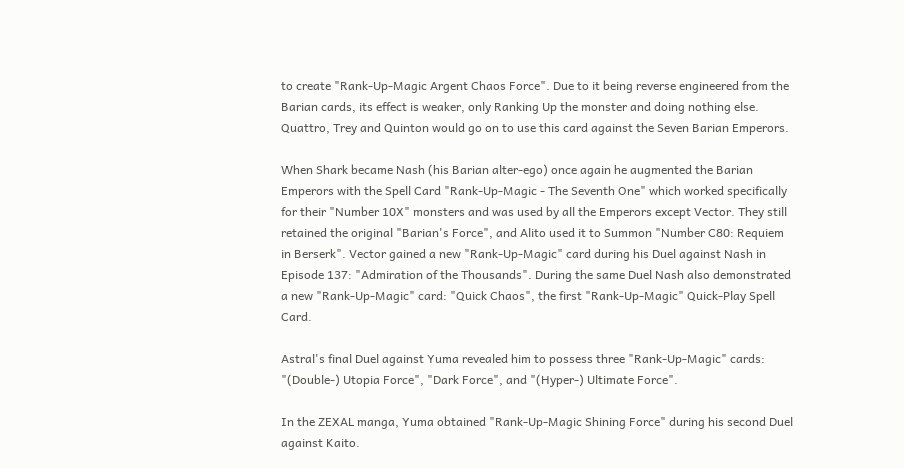to create "Rank-Up-Magic Argent Chaos Force". Due to it being reverse engineered from the Barian cards, its effect is weaker, only Ranking Up the monster and doing nothing else. Quattro, Trey and Quinton would go on to use this card against the Seven Barian Emperors.

When Shark became Nash (his Barian alter-ego) once again he augmented the Barian Emperors with the Spell Card "Rank-Up-Magic - The Seventh One" which worked specifically for their "Number 10X" monsters and was used by all the Emperors except Vector. They still retained the original "Barian's Force", and Alito used it to Summon "Number C80: Requiem in Berserk". Vector gained a new "Rank-Up-Magic" card during his Duel against Nash in Episode 137: "Admiration of the Thousands". During the same Duel Nash also demonstrated a new "Rank-Up-Magic" card: "Quick Chaos", the first "Rank-Up-Magic" Quick-Play Spell Card.

Astral's final Duel against Yuma revealed him to possess three "Rank-Up-Magic" cards: "(Double-) Utopia Force", "Dark Force", and "(Hyper-) Ultimate Force".

In the ZEXAL manga, Yuma obtained "Rank-Up-Magic Shining Force" during his second Duel against Kaito.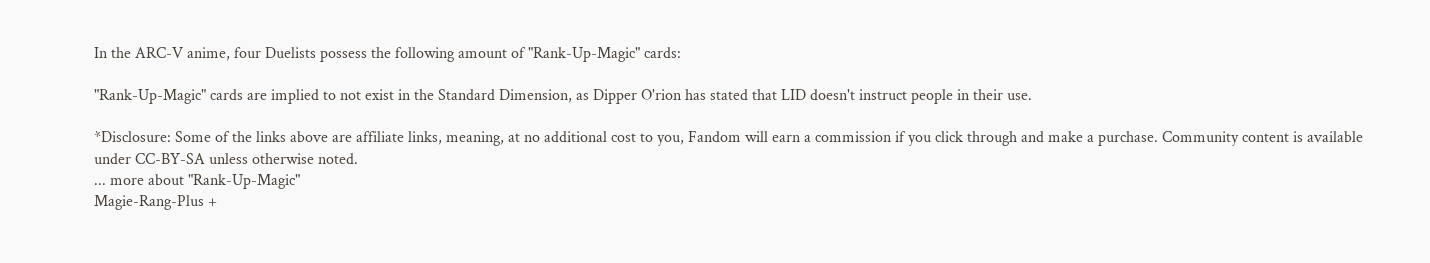In the ARC-V anime, four Duelists possess the following amount of "Rank-Up-Magic" cards:

"Rank-Up-Magic" cards are implied to not exist in the Standard Dimension, as Dipper O'rion has stated that LID doesn't instruct people in their use.

*Disclosure: Some of the links above are affiliate links, meaning, at no additional cost to you, Fandom will earn a commission if you click through and make a purchase. Community content is available under CC-BY-SA unless otherwise noted.
... more about "Rank-Up-Magic"
Magie-Rang-Plus +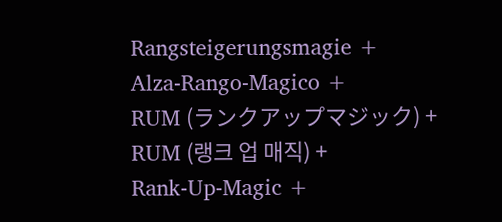Rangsteigerungsmagie +
Alza-Rango-Magico +
RUM (ランクアップマジック) +
RUM (랭크 업 매직) +
Rank-Up-Magic +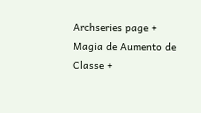Archseries page +
Magia de Aumento de Classe +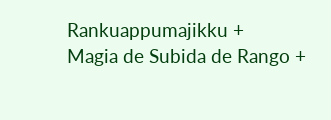Rankuappumajikku +
Magia de Subida de Rango +